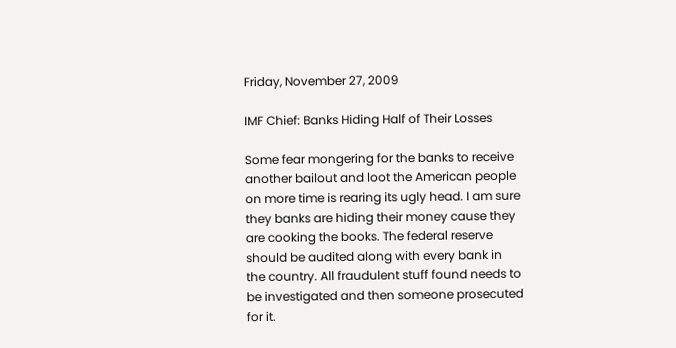Friday, November 27, 2009

IMF Chief: Banks Hiding Half of Their Losses

Some fear mongering for the banks to receive another bailout and loot the American people on more time is rearing its ugly head. I am sure they banks are hiding their money cause they are cooking the books. The federal reserve should be audited along with every bank in the country. All fraudulent stuff found needs to be investigated and then someone prosecuted for it.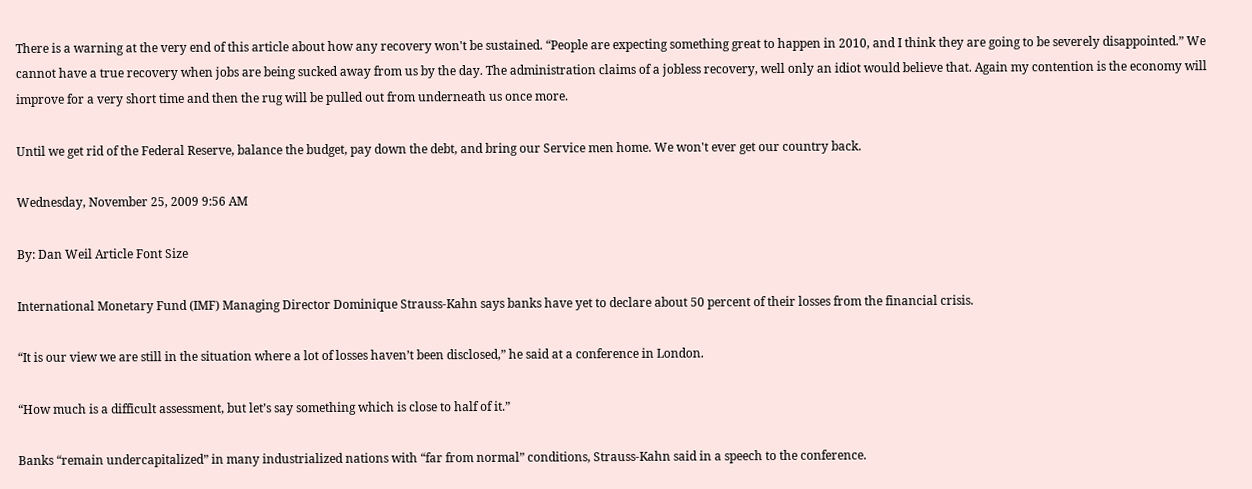There is a warning at the very end of this article about how any recovery won't be sustained. “People are expecting something great to happen in 2010, and I think they are going to be severely disappointed.” We cannot have a true recovery when jobs are being sucked away from us by the day. The administration claims of a jobless recovery, well only an idiot would believe that. Again my contention is the economy will improve for a very short time and then the rug will be pulled out from underneath us once more.

Until we get rid of the Federal Reserve, balance the budget, pay down the debt, and bring our Service men home. We won't ever get our country back.

Wednesday, November 25, 2009 9:56 AM

By: Dan Weil Article Font Size

International Monetary Fund (IMF) Managing Director Dominique Strauss-Kahn says banks have yet to declare about 50 percent of their losses from the financial crisis.

“It is our view we are still in the situation where a lot of losses haven’t been disclosed,” he said at a conference in London.

“How much is a difficult assessment, but let’s say something which is close to half of it.”

Banks “remain undercapitalized” in many industrialized nations with “far from normal” conditions, Strauss-Kahn said in a speech to the conference.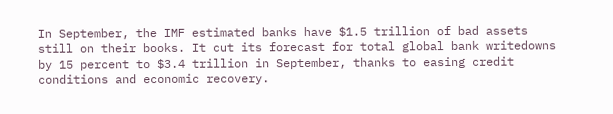In September, the IMF estimated banks have $1.5 trillion of bad assets still on their books. It cut its forecast for total global bank writedowns by 15 percent to $3.4 trillion in September, thanks to easing credit conditions and economic recovery.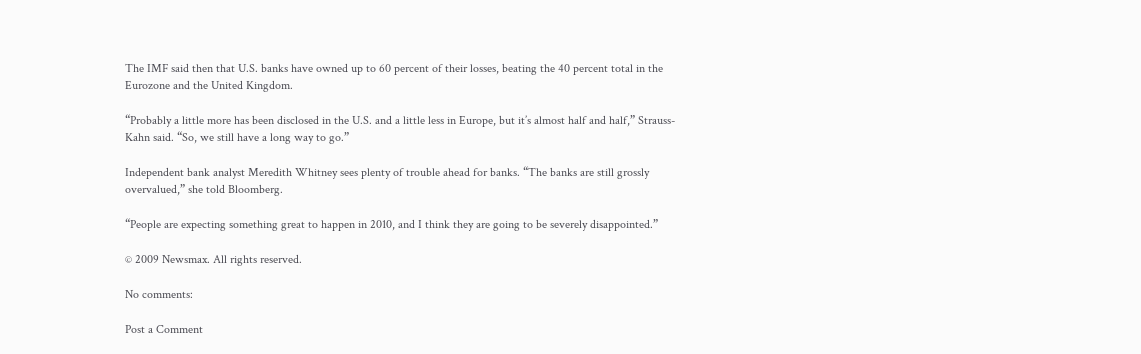The IMF said then that U.S. banks have owned up to 60 percent of their losses, beating the 40 percent total in the Eurozone and the United Kingdom.

“Probably a little more has been disclosed in the U.S. and a little less in Europe, but it’s almost half and half,” Strauss-Kahn said. “So, we still have a long way to go.”

Independent bank analyst Meredith Whitney sees plenty of trouble ahead for banks. “The banks are still grossly overvalued,” she told Bloomberg.

“People are expecting something great to happen in 2010, and I think they are going to be severely disappointed.”

© 2009 Newsmax. All rights reserved.

No comments:

Post a Comment